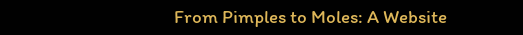From Pimples to Moles: A Website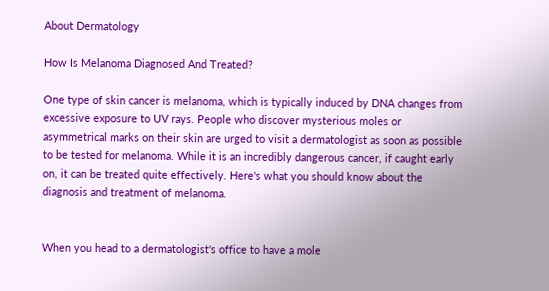About Dermatology

How Is Melanoma Diagnosed And Treated?

One type of skin cancer is melanoma, which is typically induced by DNA changes from excessive exposure to UV rays. People who discover mysterious moles or asymmetrical marks on their skin are urged to visit a dermatologist as soon as possible to be tested for melanoma. While it is an incredibly dangerous cancer, if caught early on, it can be treated quite effectively. Here's what you should know about the diagnosis and treatment of melanoma.


When you head to a dermatologist's office to have a mole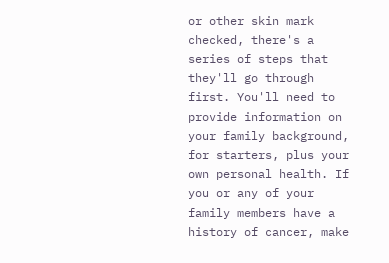or other skin mark checked, there's a series of steps that they'll go through first. You'll need to provide information on your family background, for starters, plus your own personal health. If you or any of your family members have a history of cancer, make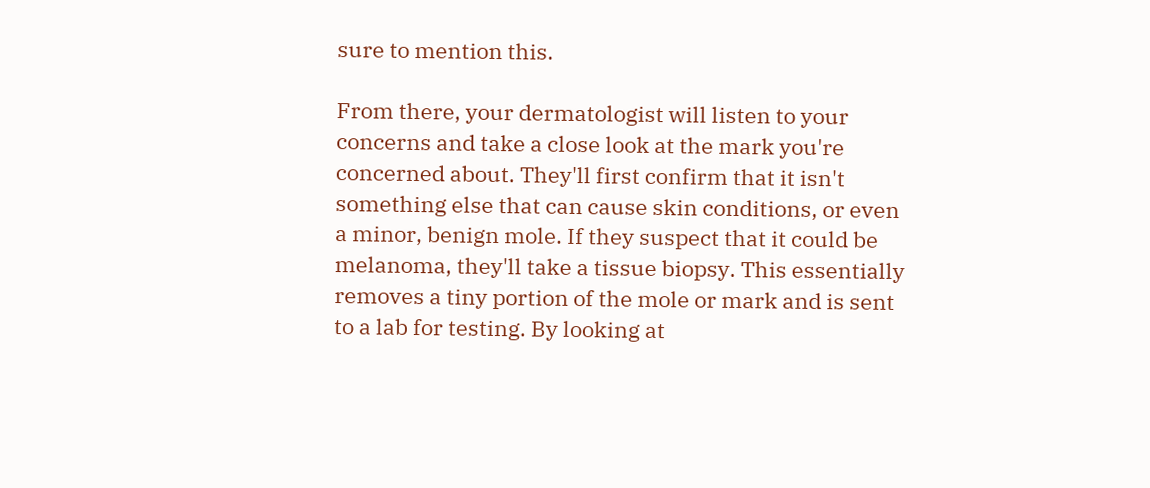sure to mention this.

From there, your dermatologist will listen to your concerns and take a close look at the mark you're concerned about. They'll first confirm that it isn't something else that can cause skin conditions, or even a minor, benign mole. If they suspect that it could be melanoma, they'll take a tissue biopsy. This essentially removes a tiny portion of the mole or mark and is sent to a lab for testing. By looking at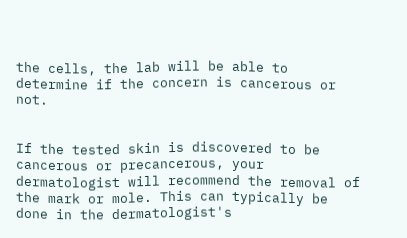the cells, the lab will be able to determine if the concern is cancerous or not.


If the tested skin is discovered to be cancerous or precancerous, your dermatologist will recommend the removal of the mark or mole. This can typically be done in the dermatologist's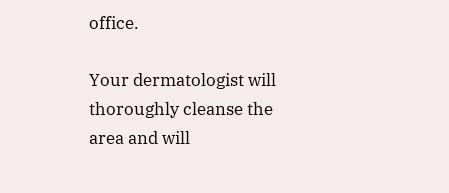office.

Your dermatologist will thoroughly cleanse the area and will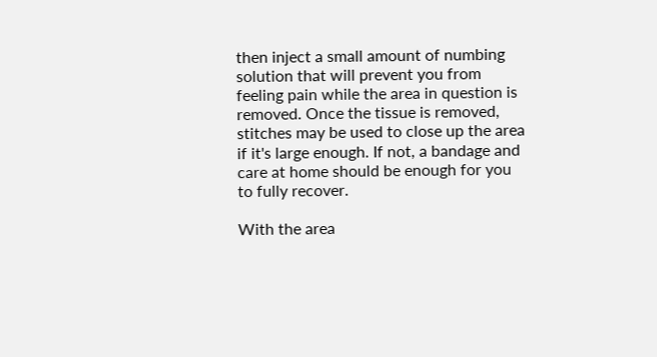then inject a small amount of numbing solution that will prevent you from feeling pain while the area in question is removed. Once the tissue is removed, stitches may be used to close up the area if it's large enough. If not, a bandage and care at home should be enough for you to fully recover.

With the area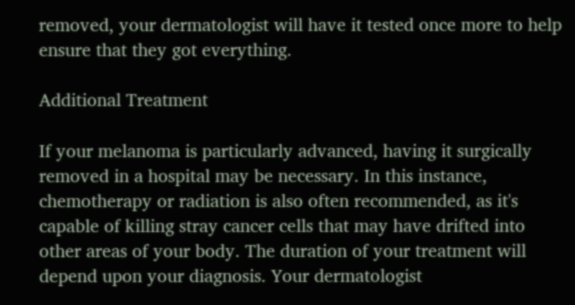removed, your dermatologist will have it tested once more to help ensure that they got everything.

Additional Treatment

If your melanoma is particularly advanced, having it surgically removed in a hospital may be necessary. In this instance, chemotherapy or radiation is also often recommended, as it's capable of killing stray cancer cells that may have drifted into other areas of your body. The duration of your treatment will depend upon your diagnosis. Your dermatologist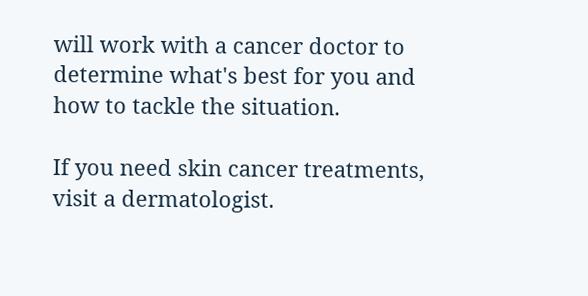will work with a cancer doctor to determine what's best for you and how to tackle the situation.

If you need skin cancer treatments, visit a dermatologist.